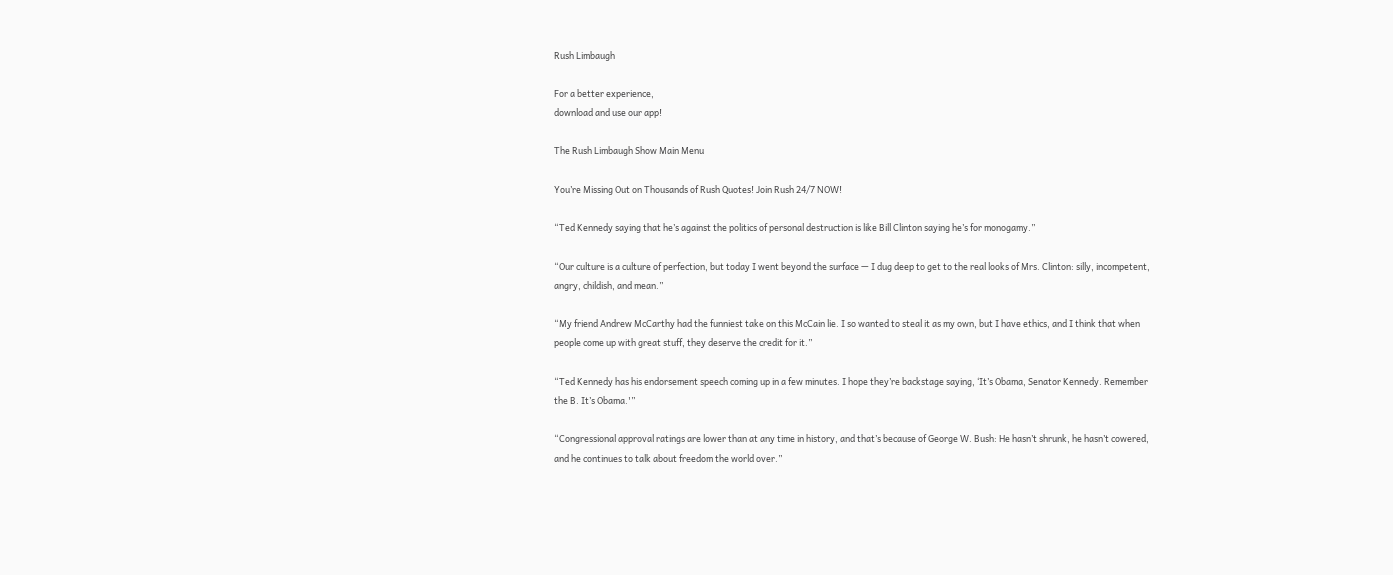Rush Limbaugh

For a better experience,
download and use our app!

The Rush Limbaugh Show Main Menu

You’re Missing Out on Thousands of Rush Quotes! Join Rush 24/7 NOW!

“Ted Kennedy saying that he’s against the politics of personal destruction is like Bill Clinton saying he’s for monogamy.”

“Our culture is a culture of perfection, but today I went beyond the surface — I dug deep to get to the real looks of Mrs. Clinton: silly, incompetent, angry, childish, and mean.”

“My friend Andrew McCarthy had the funniest take on this McCain lie. I so wanted to steal it as my own, but I have ethics, and I think that when people come up with great stuff, they deserve the credit for it.”

“Ted Kennedy has his endorsement speech coming up in a few minutes. I hope they’re backstage saying, ‘It’s Obama, Senator Kennedy. Remember the B. It’s Obama.'”

“Congressional approval ratings are lower than at any time in history, and that’s because of George W. Bush: He hasn’t shrunk, he hasn’t cowered, and he continues to talk about freedom the world over.”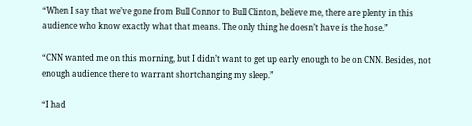“When I say that we’ve gone from Bull Connor to Bull Clinton, believe me, there are plenty in this audience who know exactly what that means. The only thing he doesn’t have is the hose.”

“CNN wanted me on this morning, but I didn’t want to get up early enough to be on CNN. Besides, not enough audience there to warrant shortchanging my sleep.”

“I had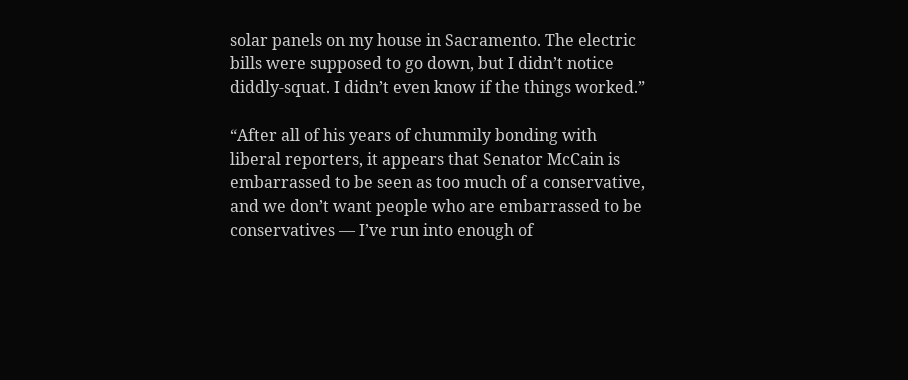solar panels on my house in Sacramento. The electric bills were supposed to go down, but I didn’t notice diddly-squat. I didn’t even know if the things worked.”

“After all of his years of chummily bonding with liberal reporters, it appears that Senator McCain is embarrassed to be seen as too much of a conservative, and we don’t want people who are embarrassed to be conservatives — I’ve run into enough of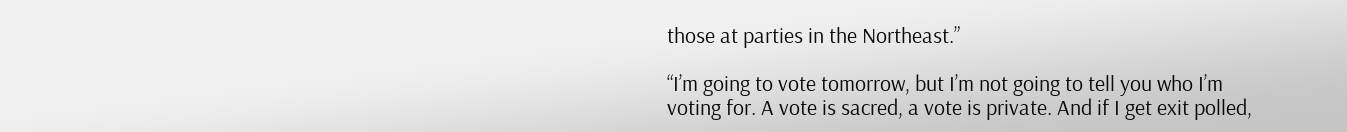those at parties in the Northeast.”

“I’m going to vote tomorrow, but I’m not going to tell you who I’m voting for. A vote is sacred, a vote is private. And if I get exit polled,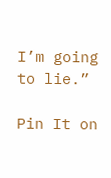I’m going to lie.”

Pin It on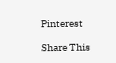Pinterest

Share This